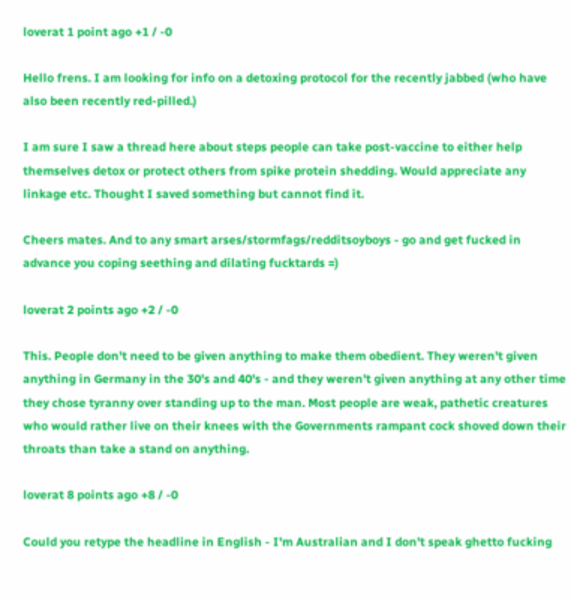loverat 1 point ago +1 / -0

Hello frens. I am looking for info on a detoxing protocol for the recently jabbed (who have also been recently red-pilled.)

I am sure I saw a thread here about steps people can take post-vaccine to either help themselves detox or protect others from spike protein shedding. Would appreciate any linkage etc. Thought I saved something but cannot find it.

Cheers mates. And to any smart arses/stormfags/redditsoyboys - go and get fucked in advance you coping seething and dilating fucktards =)

loverat 2 points ago +2 / -0

This. People don't need to be given anything to make them obedient. They weren't given anything in Germany in the 30's and 40's - and they weren't given anything at any other time they chose tyranny over standing up to the man. Most people are weak, pathetic creatures who would rather live on their knees with the Governments rampant cock shoved down their throats than take a stand on anything.

loverat 8 points ago +8 / -0

Could you retype the headline in English - I'm Australian and I don't speak ghetto fucking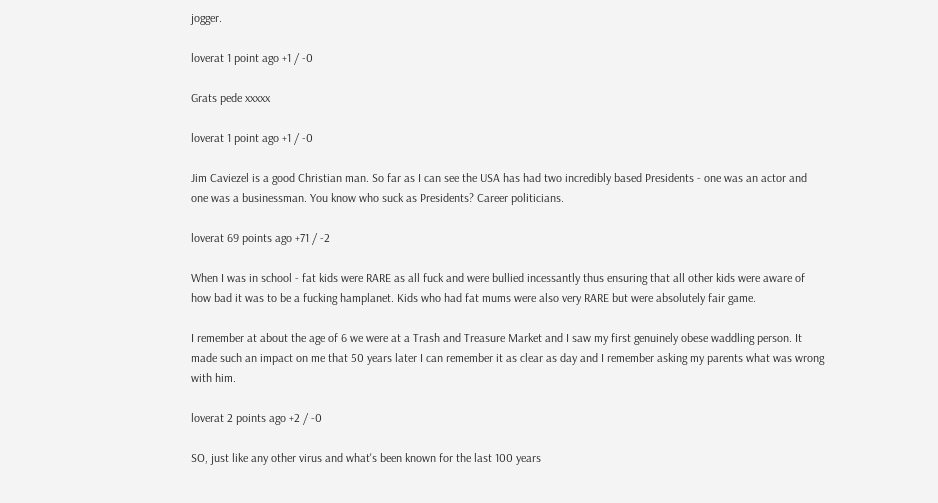jogger.

loverat 1 point ago +1 / -0

Grats pede xxxxx

loverat 1 point ago +1 / -0

Jim Caviezel is a good Christian man. So far as I can see the USA has had two incredibly based Presidents - one was an actor and one was a businessman. You know who suck as Presidents? Career politicians.

loverat 69 points ago +71 / -2

When I was in school - fat kids were RARE as all fuck and were bullied incessantly thus ensuring that all other kids were aware of how bad it was to be a fucking hamplanet. Kids who had fat mums were also very RARE but were absolutely fair game.

I remember at about the age of 6 we were at a Trash and Treasure Market and I saw my first genuinely obese waddling person. It made such an impact on me that 50 years later I can remember it as clear as day and I remember asking my parents what was wrong with him.

loverat 2 points ago +2 / -0

SO, just like any other virus and what's been known for the last 100 years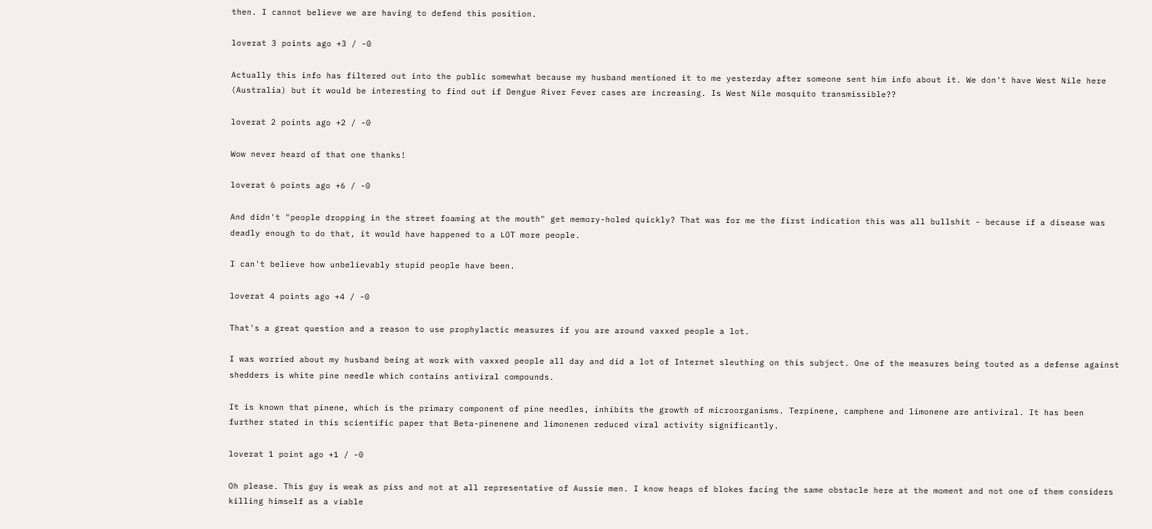then. I cannot believe we are having to defend this position.

loverat 3 points ago +3 / -0

Actually this info has filtered out into the public somewhat because my husband mentioned it to me yesterday after someone sent him info about it. We don't have West Nile here (Australia) but it would be interesting to find out if Dengue River Fever cases are increasing. Is West Nile mosquito transmissible??

loverat 2 points ago +2 / -0

Wow never heard of that one thanks!

loverat 6 points ago +6 / -0

And didn't "people dropping in the street foaming at the mouth" get memory-holed quickly? That was for me the first indication this was all bullshit - because if a disease was deadly enough to do that, it would have happened to a LOT more people.

I can't believe how unbelievably stupid people have been.

loverat 4 points ago +4 / -0

That's a great question and a reason to use prophylactic measures if you are around vaxxed people a lot.

I was worried about my husband being at work with vaxxed people all day and did a lot of Internet sleuthing on this subject. One of the measures being touted as a defense against shedders is white pine needle which contains antiviral compounds.

It is known that pinene, which is the primary component of pine needles, inhibits the growth of microorganisms. Terpinene, camphene and limonene are antiviral. It has been further stated in this scientific paper that Beta-pinenene and limonenen reduced viral activity significantly.

loverat 1 point ago +1 / -0

Oh please. This guy is weak as piss and not at all representative of Aussie men. I know heaps of blokes facing the same obstacle here at the moment and not one of them considers killing himself as a viable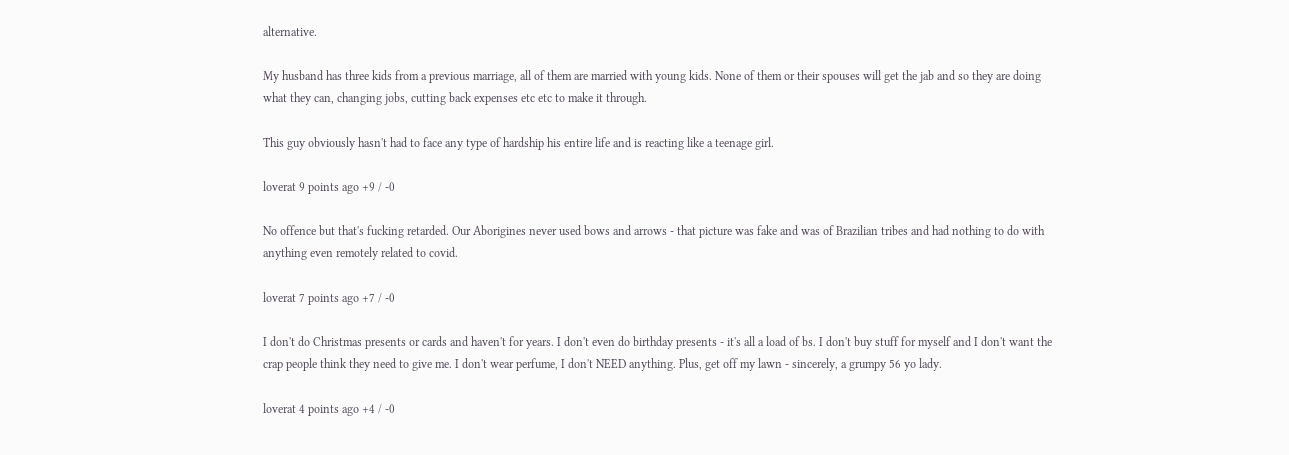alternative.

My husband has three kids from a previous marriage, all of them are married with young kids. None of them or their spouses will get the jab and so they are doing what they can, changing jobs, cutting back expenses etc etc to make it through.

This guy obviously hasn't had to face any type of hardship his entire life and is reacting like a teenage girl.

loverat 9 points ago +9 / -0

No offence but that's fucking retarded. Our Aborigines never used bows and arrows - that picture was fake and was of Brazilian tribes and had nothing to do with anything even remotely related to covid.

loverat 7 points ago +7 / -0

I don't do Christmas presents or cards and haven't for years. I don't even do birthday presents - it's all a load of bs. I don't buy stuff for myself and I don't want the crap people think they need to give me. I don't wear perfume, I don't NEED anything. Plus, get off my lawn - sincerely, a grumpy 56 yo lady.

loverat 4 points ago +4 / -0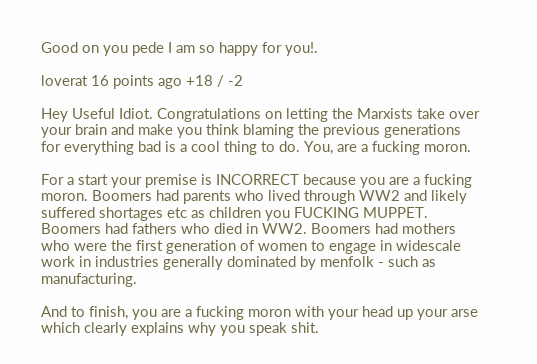Good on you pede I am so happy for you!.

loverat 16 points ago +18 / -2

Hey Useful Idiot. Congratulations on letting the Marxists take over your brain and make you think blaming the previous generations for everything bad is a cool thing to do. You, are a fucking moron.

For a start your premise is INCORRECT because you are a fucking moron. Boomers had parents who lived through WW2 and likely suffered shortages etc as children you FUCKING MUPPET. Boomers had fathers who died in WW2. Boomers had mothers who were the first generation of women to engage in widescale work in industries generally dominated by menfolk - such as manufacturing.

And to finish, you are a fucking moron with your head up your arse which clearly explains why you speak shit.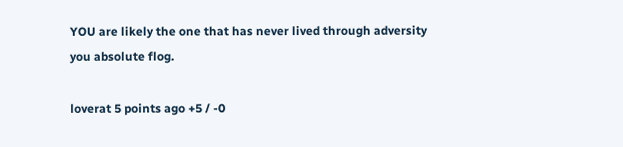YOU are likely the one that has never lived through adversity you absolute flog.

loverat 5 points ago +5 / -0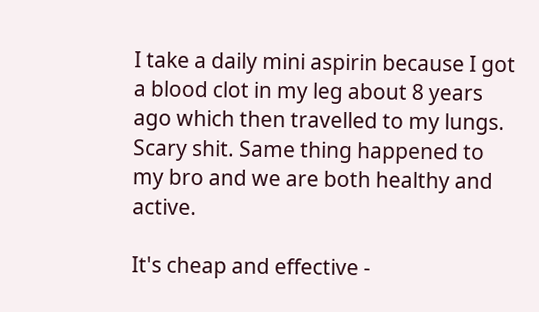I take a daily mini aspirin because I got a blood clot in my leg about 8 years ago which then travelled to my lungs. Scary shit. Same thing happened to my bro and we are both healthy and active.

It's cheap and effective -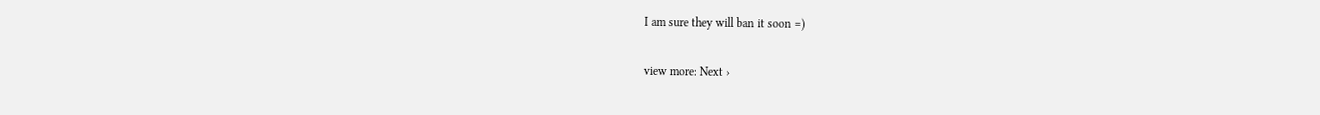I am sure they will ban it soon =)

view more: Next ›